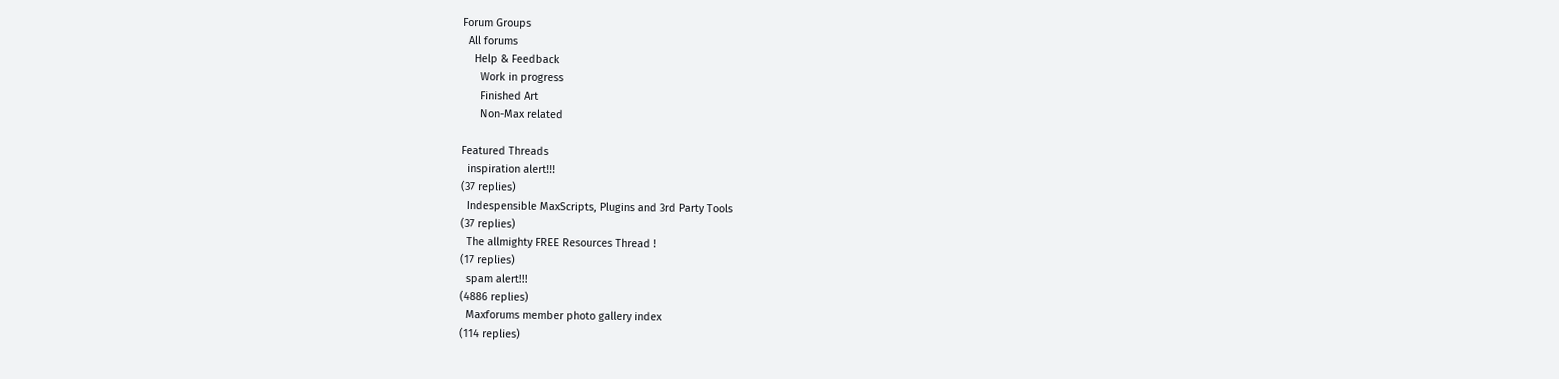Forum Groups
  All forums
    Help & Feedback
      Work in progress
      Finished Art
      Non-Max related

Featured Threads
  inspiration alert!!!
(37 replies)
  Indespensible MaxScripts, Plugins and 3rd Party Tools
(37 replies)
  The allmighty FREE Resources Thread !
(17 replies)
  spam alert!!!
(4886 replies)
  Maxforums member photo gallery index
(114 replies)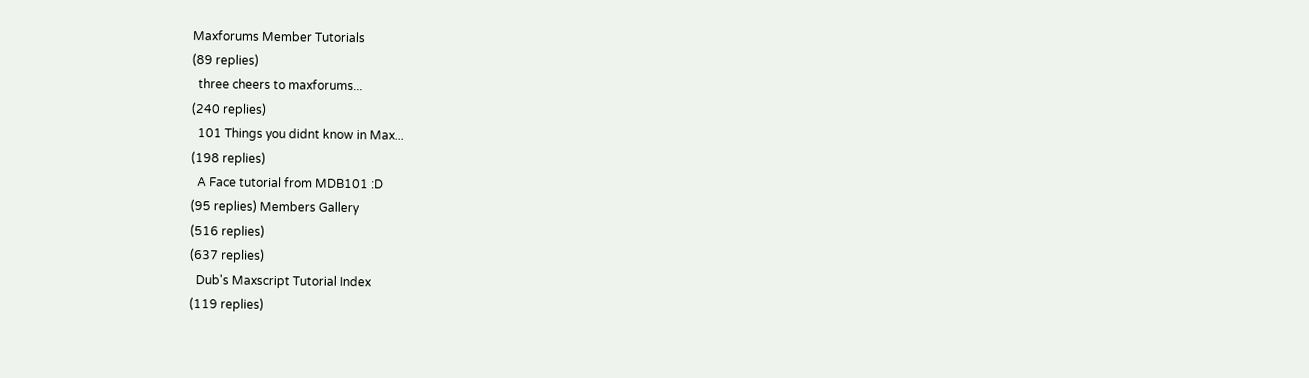Maxforums Member Tutorials
(89 replies)
  three cheers to maxforums...
(240 replies)
  101 Things you didnt know in Max...
(198 replies)
  A Face tutorial from MDB101 :D
(95 replies) Members Gallery
(516 replies)
(637 replies)
  Dub's Maxscript Tutorial Index
(119 replies)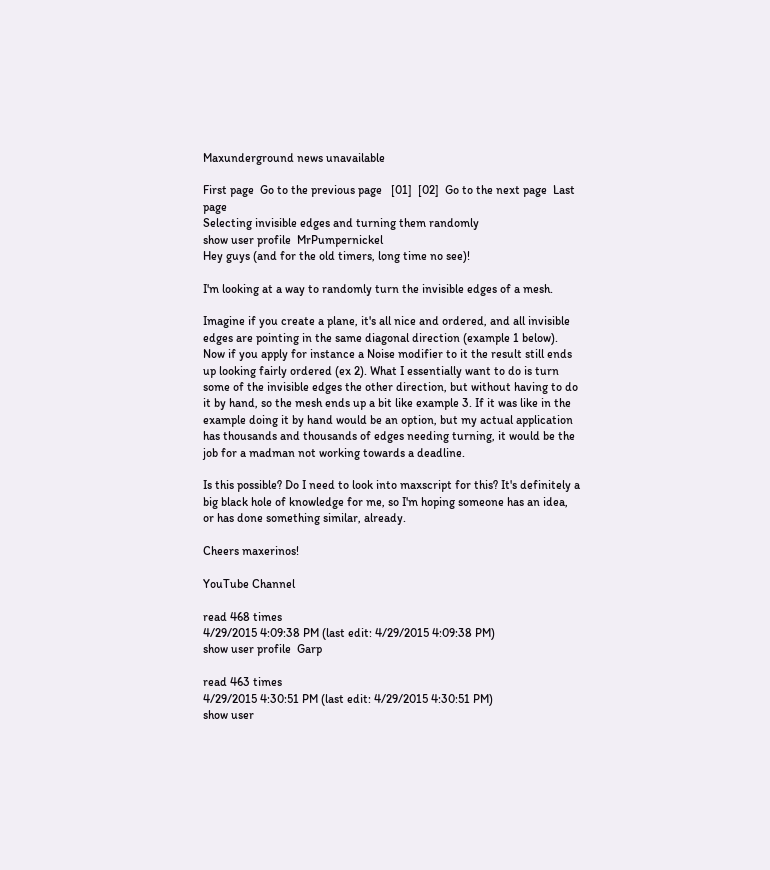Maxunderground news unavailable

First page  Go to the previous page   [01]  [02]  Go to the next page  Last page
Selecting invisible edges and turning them randomly
show user profile  MrPumpernickel
Hey guys (and for the old timers, long time no see)!

I'm looking at a way to randomly turn the invisible edges of a mesh.

Imagine if you create a plane, it's all nice and ordered, and all invisible edges are pointing in the same diagonal direction (example 1 below). Now if you apply for instance a Noise modifier to it the result still ends up looking fairly ordered (ex 2). What I essentially want to do is turn some of the invisible edges the other direction, but without having to do it by hand, so the mesh ends up a bit like example 3. If it was like in the example doing it by hand would be an option, but my actual application has thousands and thousands of edges needing turning, it would be the job for a madman not working towards a deadline.

Is this possible? Do I need to look into maxscript for this? It's definitely a big black hole of knowledge for me, so I'm hoping someone has an idea, or has done something similar, already.

Cheers maxerinos!

YouTube Channel

read 468 times
4/29/2015 4:09:38 PM (last edit: 4/29/2015 4:09:38 PM)
show user profile  Garp

read 463 times
4/29/2015 4:30:51 PM (last edit: 4/29/2015 4:30:51 PM)
show user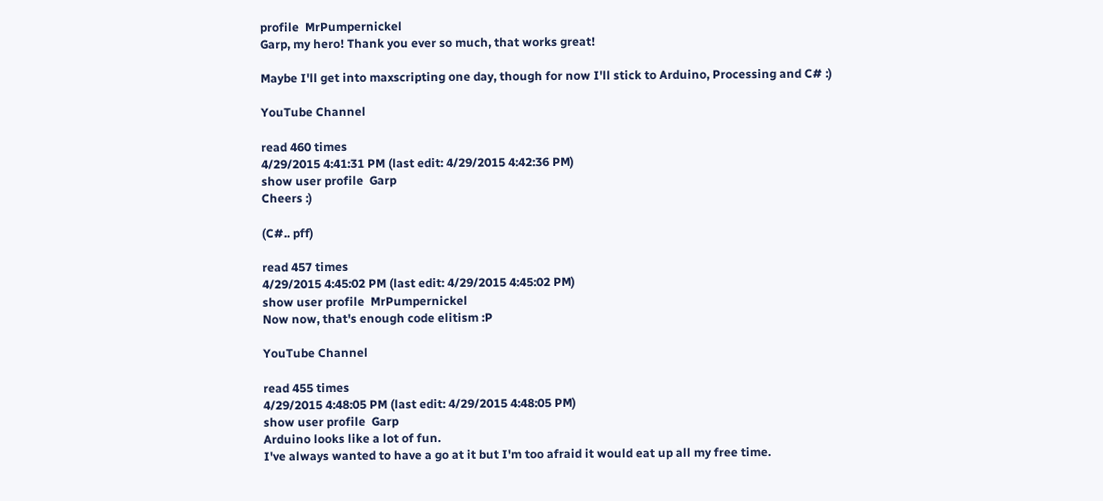profile  MrPumpernickel
Garp, my hero! Thank you ever so much, that works great!

Maybe I'll get into maxscripting one day, though for now I'll stick to Arduino, Processing and C# :)

YouTube Channel

read 460 times
4/29/2015 4:41:31 PM (last edit: 4/29/2015 4:42:36 PM)
show user profile  Garp
Cheers :)

(C#.. pff)

read 457 times
4/29/2015 4:45:02 PM (last edit: 4/29/2015 4:45:02 PM)
show user profile  MrPumpernickel
Now now, that's enough code elitism :P

YouTube Channel

read 455 times
4/29/2015 4:48:05 PM (last edit: 4/29/2015 4:48:05 PM)
show user profile  Garp
Arduino looks like a lot of fun.
I've always wanted to have a go at it but I'm too afraid it would eat up all my free time.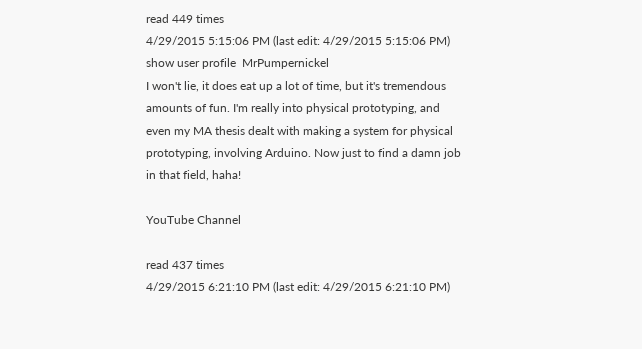read 449 times
4/29/2015 5:15:06 PM (last edit: 4/29/2015 5:15:06 PM)
show user profile  MrPumpernickel
I won't lie, it does eat up a lot of time, but it's tremendous amounts of fun. I'm really into physical prototyping, and even my MA thesis dealt with making a system for physical prototyping, involving Arduino. Now just to find a damn job in that field, haha!

YouTube Channel

read 437 times
4/29/2015 6:21:10 PM (last edit: 4/29/2015 6:21:10 PM)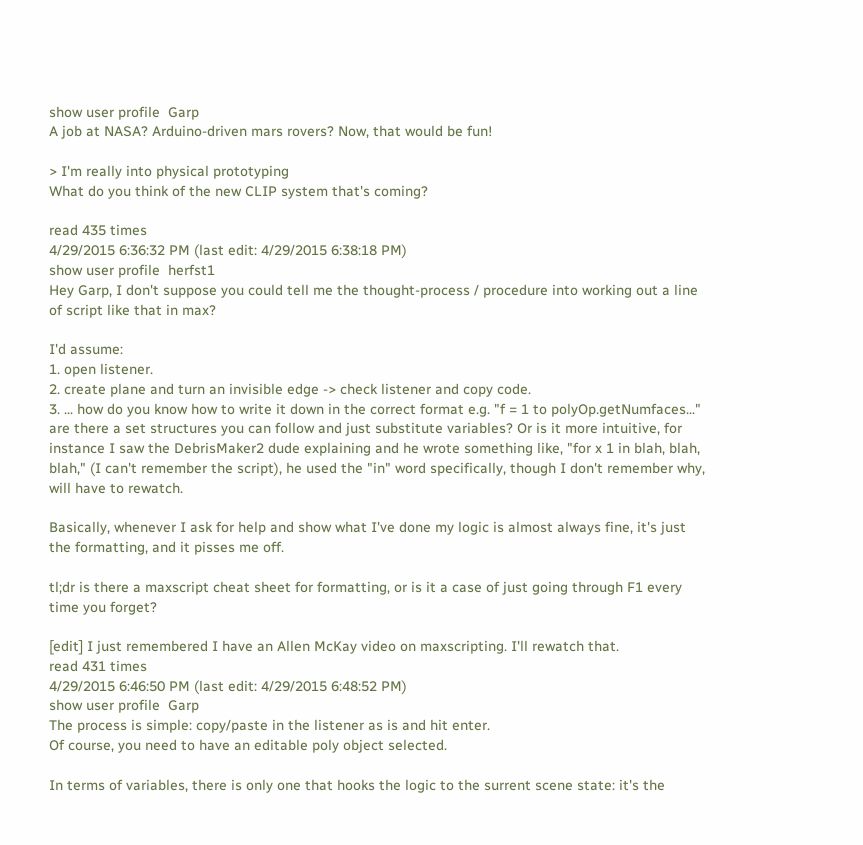show user profile  Garp
A job at NASA? Arduino-driven mars rovers? Now, that would be fun!

> I'm really into physical prototyping
What do you think of the new CLIP system that's coming?

read 435 times
4/29/2015 6:36:32 PM (last edit: 4/29/2015 6:38:18 PM)
show user profile  herfst1
Hey Garp, I don't suppose you could tell me the thought-process / procedure into working out a line of script like that in max?

I'd assume:
1. open listener.
2. create plane and turn an invisible edge -> check listener and copy code.
3. ... how do you know how to write it down in the correct format e.g. "f = 1 to polyOp.getNumfaces..." are there a set structures you can follow and just substitute variables? Or is it more intuitive, for instance I saw the DebrisMaker2 dude explaining and he wrote something like, "for x 1 in blah, blah, blah," (I can't remember the script), he used the "in" word specifically, though I don't remember why, will have to rewatch.

Basically, whenever I ask for help and show what I've done my logic is almost always fine, it's just the formatting, and it pisses me off.

tl;dr is there a maxscript cheat sheet for formatting, or is it a case of just going through F1 every time you forget?

[edit] I just remembered I have an Allen McKay video on maxscripting. I'll rewatch that.
read 431 times
4/29/2015 6:46:50 PM (last edit: 4/29/2015 6:48:52 PM)
show user profile  Garp
The process is simple: copy/paste in the listener as is and hit enter.
Of course, you need to have an editable poly object selected.

In terms of variables, there is only one that hooks the logic to the surrent scene state: it's the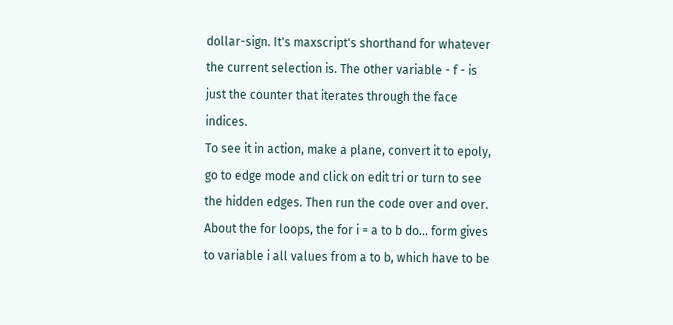dollar-sign. It's maxscript's shorthand for whatever the current selection is. The other variable - f - is just the counter that iterates through the face indices.
To see it in action, make a plane, convert it to epoly, go to edge mode and click on edit tri or turn to see the hidden edges. Then run the code over and over.
About the for loops, the for i = a to b do... form gives to variable i all values from a to b, which have to be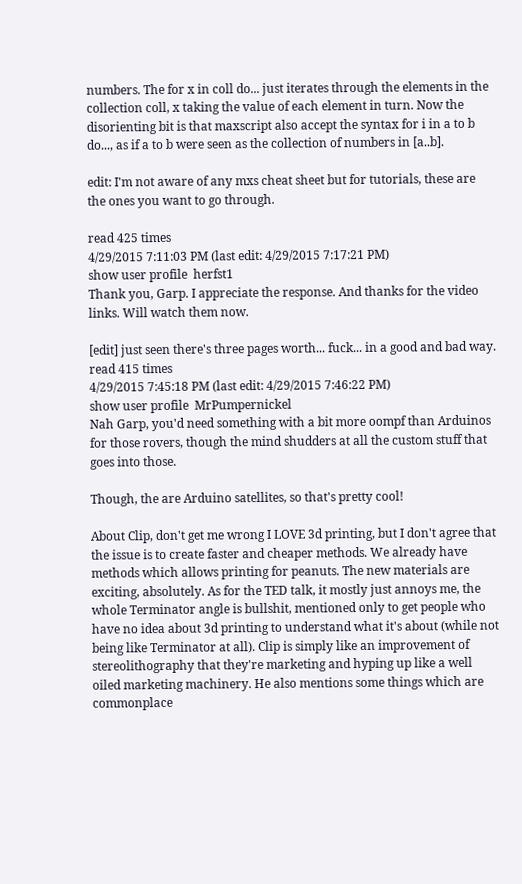numbers. The for x in coll do... just iterates through the elements in the collection coll, x taking the value of each element in turn. Now the disorienting bit is that maxscript also accept the syntax for i in a to b do..., as if a to b were seen as the collection of numbers in [a..b].

edit: I'm not aware of any mxs cheat sheet but for tutorials, these are the ones you want to go through.

read 425 times
4/29/2015 7:11:03 PM (last edit: 4/29/2015 7:17:21 PM)
show user profile  herfst1
Thank you, Garp. I appreciate the response. And thanks for the video links. Will watch them now.

[edit] just seen there's three pages worth... fuck... in a good and bad way.
read 415 times
4/29/2015 7:45:18 PM (last edit: 4/29/2015 7:46:22 PM)
show user profile  MrPumpernickel
Nah Garp, you'd need something with a bit more oompf than Arduinos for those rovers, though the mind shudders at all the custom stuff that goes into those.

Though, the are Arduino satellites, so that's pretty cool!

About Clip, don't get me wrong I LOVE 3d printing, but I don't agree that the issue is to create faster and cheaper methods. We already have methods which allows printing for peanuts. The new materials are exciting, absolutely. As for the TED talk, it mostly just annoys me, the whole Terminator angle is bullshit, mentioned only to get people who have no idea about 3d printing to understand what it's about (while not being like Terminator at all). Clip is simply like an improvement of stereolithography that they're marketing and hyping up like a well oiled marketing machinery. He also mentions some things which are commonplace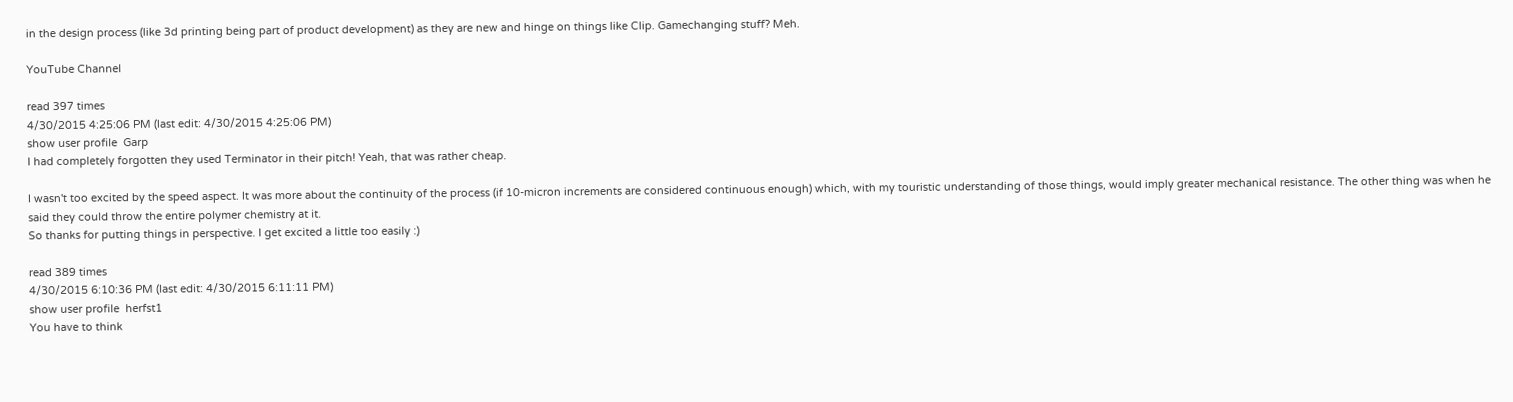in the design process (like 3d printing being part of product development) as they are new and hinge on things like Clip. Gamechanging stuff? Meh.

YouTube Channel

read 397 times
4/30/2015 4:25:06 PM (last edit: 4/30/2015 4:25:06 PM)
show user profile  Garp
I had completely forgotten they used Terminator in their pitch! Yeah, that was rather cheap.

I wasn't too excited by the speed aspect. It was more about the continuity of the process (if 10-micron increments are considered continuous enough) which, with my touristic understanding of those things, would imply greater mechanical resistance. The other thing was when he said they could throw the entire polymer chemistry at it.
So thanks for putting things in perspective. I get excited a little too easily :)

read 389 times
4/30/2015 6:10:36 PM (last edit: 4/30/2015 6:11:11 PM)
show user profile  herfst1
You have to think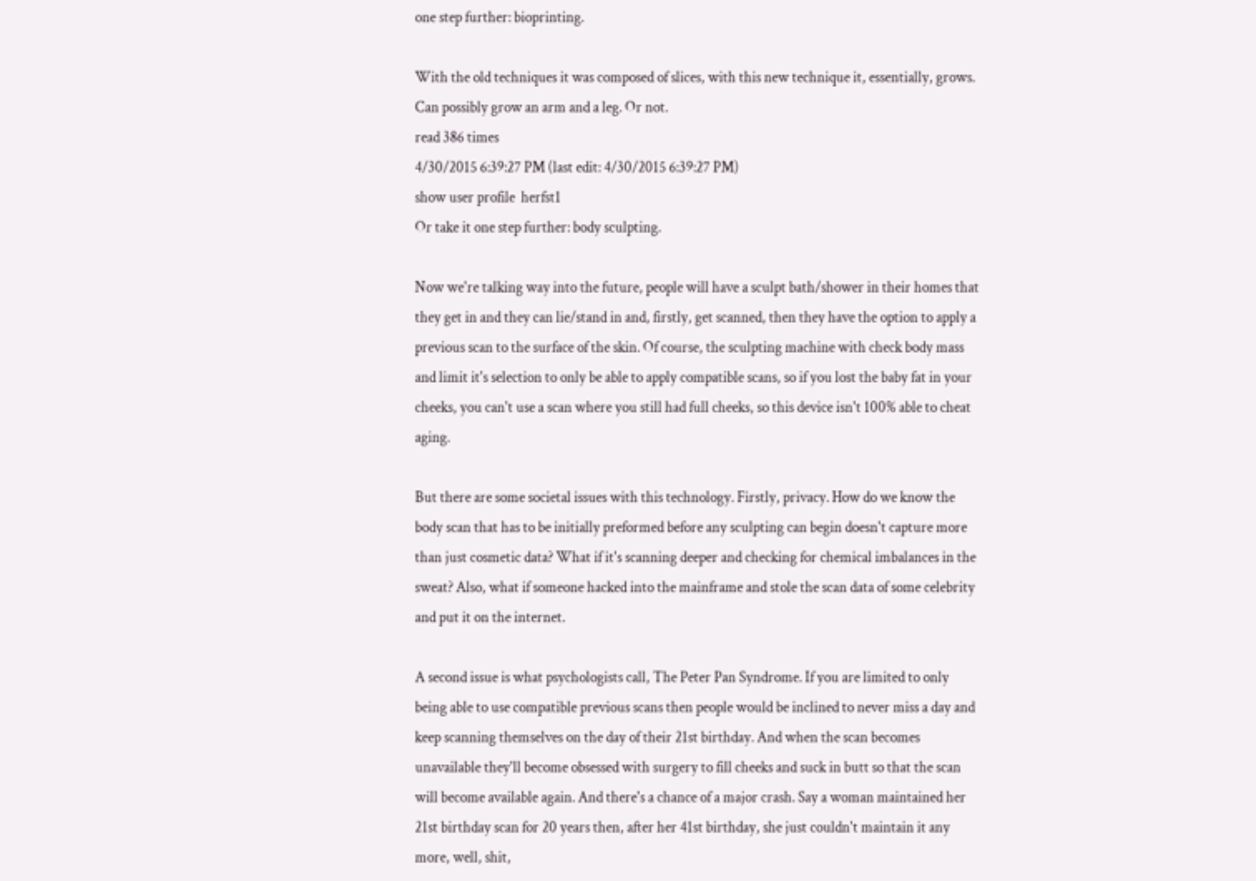one step further: bioprinting.

With the old techniques it was composed of slices, with this new technique it, essentially, grows. Can possibly grow an arm and a leg. Or not.
read 386 times
4/30/2015 6:39:27 PM (last edit: 4/30/2015 6:39:27 PM)
show user profile  herfst1
Or take it one step further: body sculpting.

Now we're talking way into the future, people will have a sculpt bath/shower in their homes that they get in and they can lie/stand in and, firstly, get scanned, then they have the option to apply a previous scan to the surface of the skin. Of course, the sculpting machine with check body mass and limit it's selection to only be able to apply compatible scans, so if you lost the baby fat in your cheeks, you can't use a scan where you still had full cheeks, so this device isn't 100% able to cheat aging.

But there are some societal issues with this technology. Firstly, privacy. How do we know the body scan that has to be initially preformed before any sculpting can begin doesn't capture more than just cosmetic data? What if it's scanning deeper and checking for chemical imbalances in the sweat? Also, what if someone hacked into the mainframe and stole the scan data of some celebrity and put it on the internet.

A second issue is what psychologists call, The Peter Pan Syndrome. If you are limited to only being able to use compatible previous scans then people would be inclined to never miss a day and keep scanning themselves on the day of their 21st birthday. And when the scan becomes unavailable they'll become obsessed with surgery to fill cheeks and suck in butt so that the scan will become available again. And there's a chance of a major crash. Say a woman maintained her 21st birthday scan for 20 years then, after her 41st birthday, she just couldn't maintain it any more, well, shit,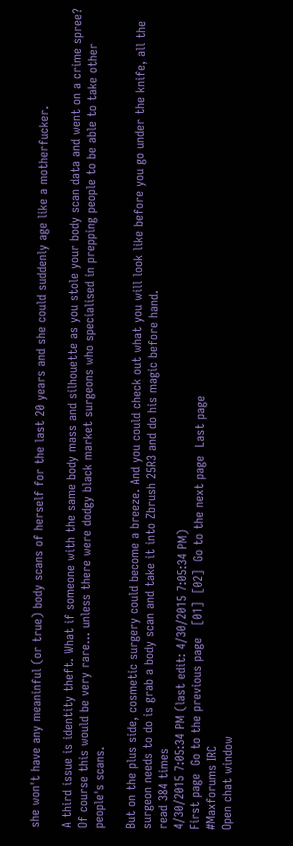she won't have any meaninful (or true) body scans of herself for the last 20 years and she could suddenly age like a motherfucker.

A third issue is identity theft. What if someone with the same body mass and silhouette as you stole your body scan data and went on a crime spree? Of course this would be very rare... unless there were dodgy black market surgeons who specialised in prepping people to be able to take other people's scans.

But on the plus side, cosmetic surgery could become a breeze. And you could check out what you will look like before you go under the knife, all the surgeon needs to do is grab a body scan and take it into Zbrush 25R3 and do his magic before hand.
read 384 times
4/30/2015 7:05:34 PM (last edit: 4/30/2015 7:05:34 PM)
First page  Go to the previous page   [01]  [02]  Go to the next page  Last page
#Maxforums IRC
Open chat window